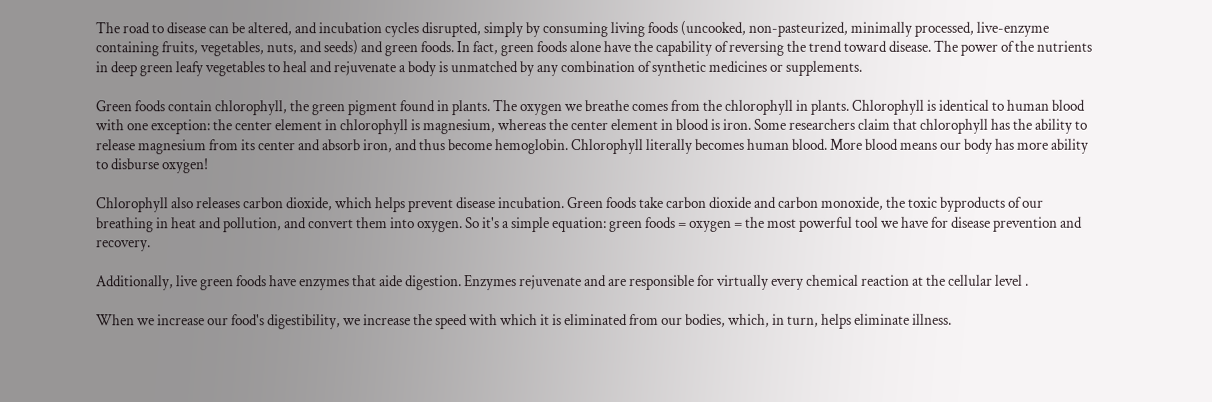The road to disease can be altered, and incubation cycles disrupted, simply by consuming living foods (uncooked, non-pasteurized, minimally processed, live-enzyme containing fruits, vegetables, nuts, and seeds) and green foods. In fact, green foods alone have the capability of reversing the trend toward disease. The power of the nutrients in deep green leafy vegetables to heal and rejuvenate a body is unmatched by any combination of synthetic medicines or supplements.

Green foods contain chlorophyll, the green pigment found in plants. The oxygen we breathe comes from the chlorophyll in plants. Chlorophyll is identical to human blood with one exception: the center element in chlorophyll is magnesium, whereas the center element in blood is iron. Some researchers claim that chlorophyll has the ability to release magnesium from its center and absorb iron, and thus become hemoglobin. Chlorophyll literally becomes human blood. More blood means our body has more ability to disburse oxygen!

Chlorophyll also releases carbon dioxide, which helps prevent disease incubation. Green foods take carbon dioxide and carbon monoxide, the toxic byproducts of our breathing in heat and pollution, and convert them into oxygen. So it's a simple equation: green foods = oxygen = the most powerful tool we have for disease prevention and recovery.

Additionally, live green foods have enzymes that aide digestion. Enzymes rejuvenate and are responsible for virtually every chemical reaction at the cellular level .

When we increase our food's digestibility, we increase the speed with which it is eliminated from our bodies, which, in turn, helps eliminate illness.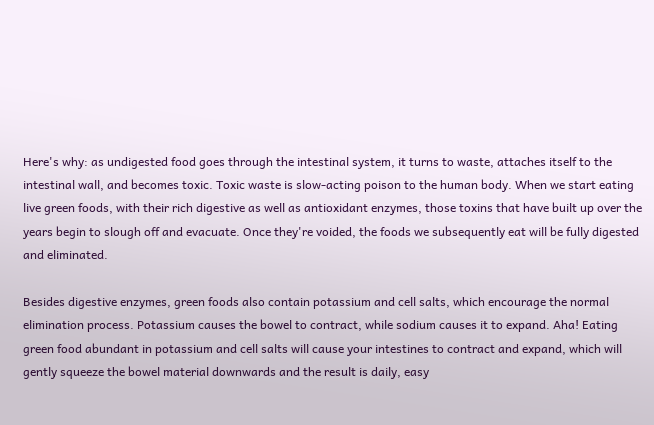Here's why: as undigested food goes through the intestinal system, it turns to waste, attaches itself to the intestinal wall, and becomes toxic. Toxic waste is slow-acting poison to the human body. When we start eating live green foods, with their rich digestive as well as antioxidant enzymes, those toxins that have built up over the years begin to slough off and evacuate. Once they're voided, the foods we subsequently eat will be fully digested and eliminated.

Besides digestive enzymes, green foods also contain potassium and cell salts, which encourage the normal elimination process. Potassium causes the bowel to contract, while sodium causes it to expand. Aha! Eating green food abundant in potassium and cell salts will cause your intestines to contract and expand, which will gently squeeze the bowel material downwards and the result is daily, easy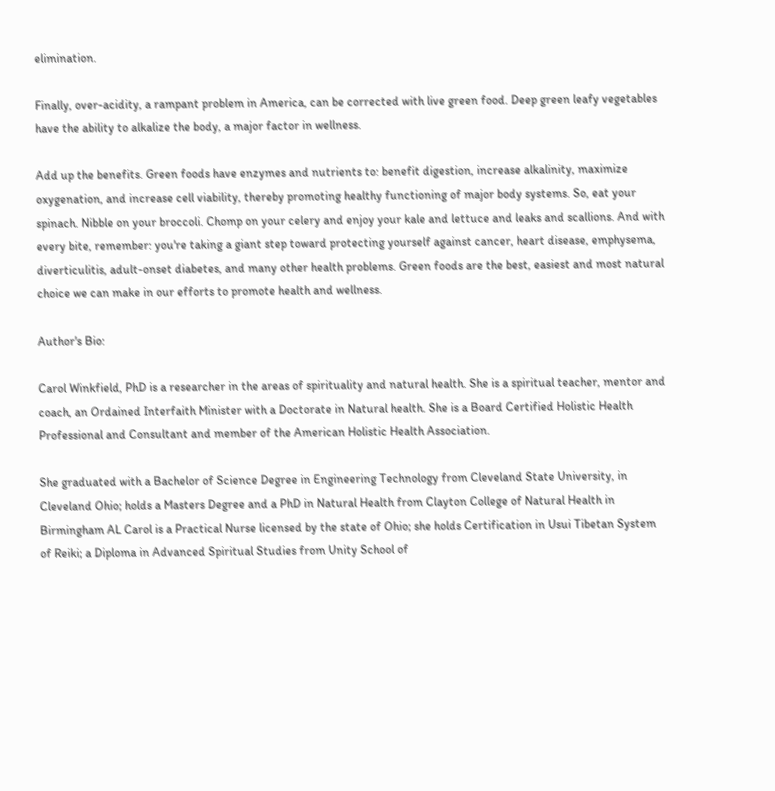elimination.

Finally, over-acidity, a rampant problem in America, can be corrected with live green food. Deep green leafy vegetables have the ability to alkalize the body, a major factor in wellness.

Add up the benefits. Green foods have enzymes and nutrients to: benefit digestion, increase alkalinity, maximize oxygenation, and increase cell viability, thereby promoting healthy functioning of major body systems. So, eat your spinach. Nibble on your broccoli. Chomp on your celery and enjoy your kale and lettuce and leaks and scallions. And with every bite, remember: you're taking a giant step toward protecting yourself against cancer, heart disease, emphysema, diverticulitis, adult-onset diabetes, and many other health problems. Green foods are the best, easiest and most natural choice we can make in our efforts to promote health and wellness.

Author's Bio:

Carol Winkfield, PhD is a researcher in the areas of spirituality and natural health. She is a spiritual teacher, mentor and coach, an Ordained Interfaith Minister with a Doctorate in Natural health. She is a Board Certified Holistic Health Professional and Consultant and member of the American Holistic Health Association.

She graduated with a Bachelor of Science Degree in Engineering Technology from Cleveland State University, in Cleveland Ohio; holds a Masters Degree and a PhD in Natural Health from Clayton College of Natural Health in Birmingham AL Carol is a Practical Nurse licensed by the state of Ohio; she holds Certification in Usui Tibetan System of Reiki; a Diploma in Advanced Spiritual Studies from Unity School of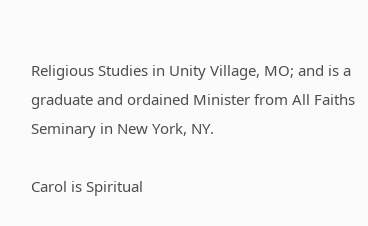Religious Studies in Unity Village, MO; and is a graduate and ordained Minister from All Faiths Seminary in New York, NY.

Carol is Spiritual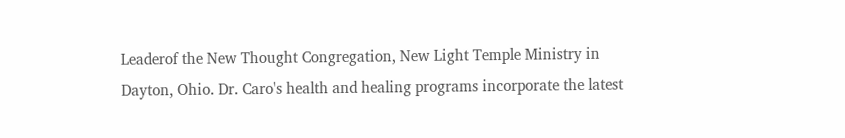Leaderof the New Thought Congregation, New Light Temple Ministry in Dayton, Ohio. Dr. Caro's health and healing programs incorporate the latest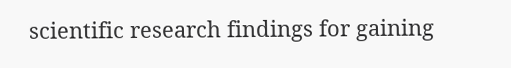scientific research findings for gaining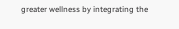greater wellness by integrating the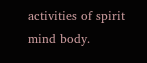activities of spirit mind body.